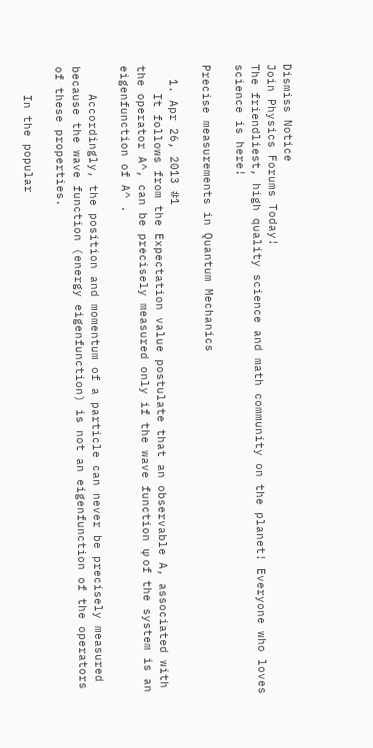Dismiss Notice
Join Physics Forums Today!
The friendliest, high quality science and math community on the planet! Everyone who loves science is here!

Precise measurements in Quantum Mechanics

  1. Apr 26, 2013 #1
    It follows from the Expectation value postulate that an observable A, associated with the operator A^, can be precisely measured only if the wave function ψ of the system is an eigenfunction of A^ .

    Accordingly, the position and momentum of a particle can never be precisely measured because the wave function (energy eigenfunction) is not an eigenfunction of the operators of these properties.

    In the popular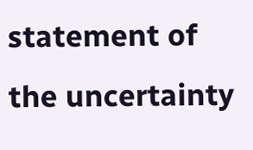statement of the uncertainty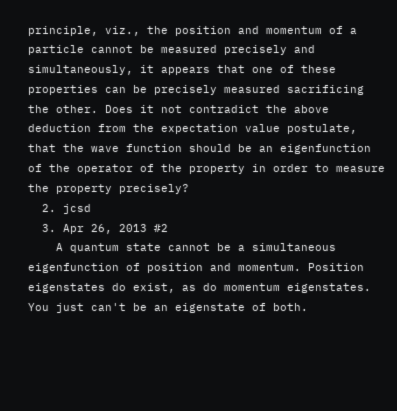principle, viz., the position and momentum of a particle cannot be measured precisely and simultaneously, it appears that one of these properties can be precisely measured sacrificing the other. Does it not contradict the above deduction from the expectation value postulate, that the wave function should be an eigenfunction of the operator of the property in order to measure the property precisely?
  2. jcsd
  3. Apr 26, 2013 #2
    A quantum state cannot be a simultaneous eigenfunction of position and momentum. Position eigenstates do exist, as do momentum eigenstates. You just can't be an eigenstate of both.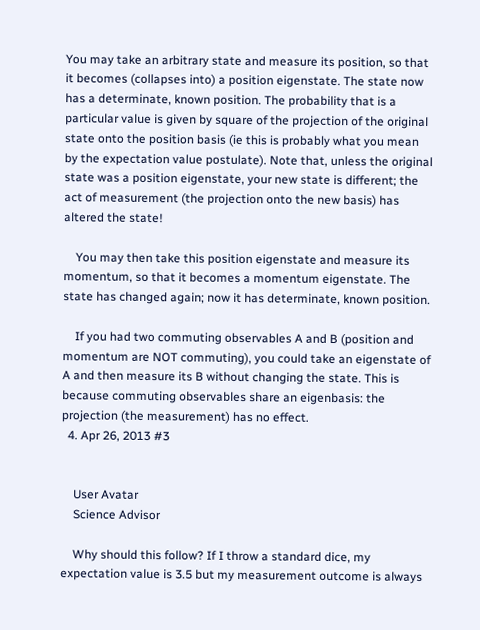You may take an arbitrary state and measure its position, so that it becomes (collapses into) a position eigenstate. The state now has a determinate, known position. The probability that is a particular value is given by square of the projection of the original state onto the position basis (ie this is probably what you mean by the expectation value postulate). Note that, unless the original state was a position eigenstate, your new state is different; the act of measurement (the projection onto the new basis) has altered the state!

    You may then take this position eigenstate and measure its momentum, so that it becomes a momentum eigenstate. The state has changed again; now it has determinate, known position.

    If you had two commuting observables A and B (position and momentum are NOT commuting), you could take an eigenstate of A and then measure its B without changing the state. This is because commuting observables share an eigenbasis: the projection (the measurement) has no effect.
  4. Apr 26, 2013 #3


    User Avatar
    Science Advisor

    Why should this follow? If I throw a standard dice, my expectation value is 3.5 but my measurement outcome is always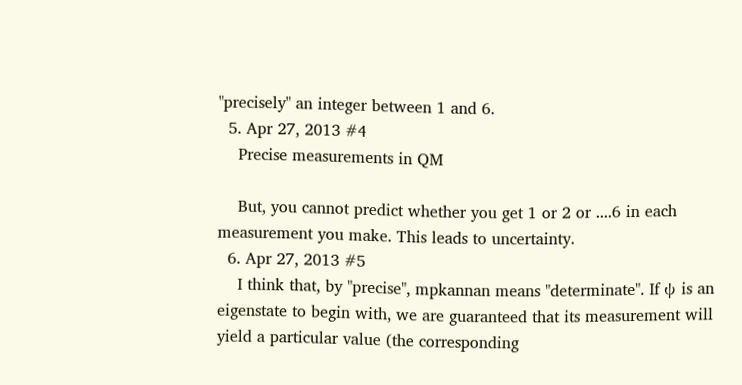"precisely" an integer between 1 and 6.
  5. Apr 27, 2013 #4
    Precise measurements in QM

    But, you cannot predict whether you get 1 or 2 or ....6 in each measurement you make. This leads to uncertainty.
  6. Apr 27, 2013 #5
    I think that, by "precise", mpkannan means "determinate". If ψ is an eigenstate to begin with, we are guaranteed that its measurement will yield a particular value (the corresponding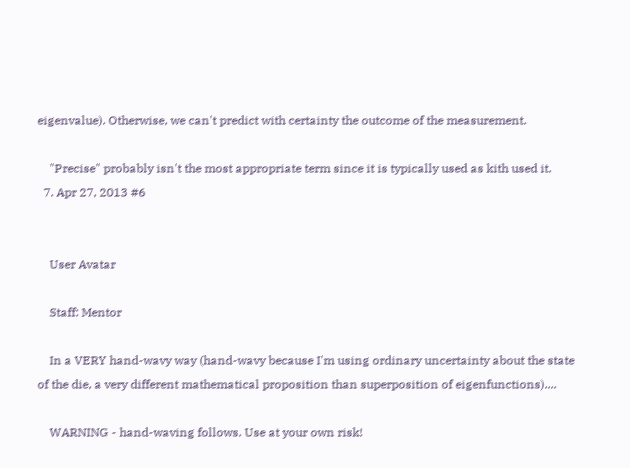eigenvalue). Otherwise, we can't predict with certainty the outcome of the measurement.

    "Precise" probably isn't the most appropriate term since it is typically used as kith used it.
  7. Apr 27, 2013 #6


    User Avatar

    Staff: Mentor

    In a VERY hand-wavy way (hand-wavy because I'm using ordinary uncertainty about the state of the die, a very different mathematical proposition than superposition of eigenfunctions)....

    WARNING - hand-waving follows. Use at your own risk!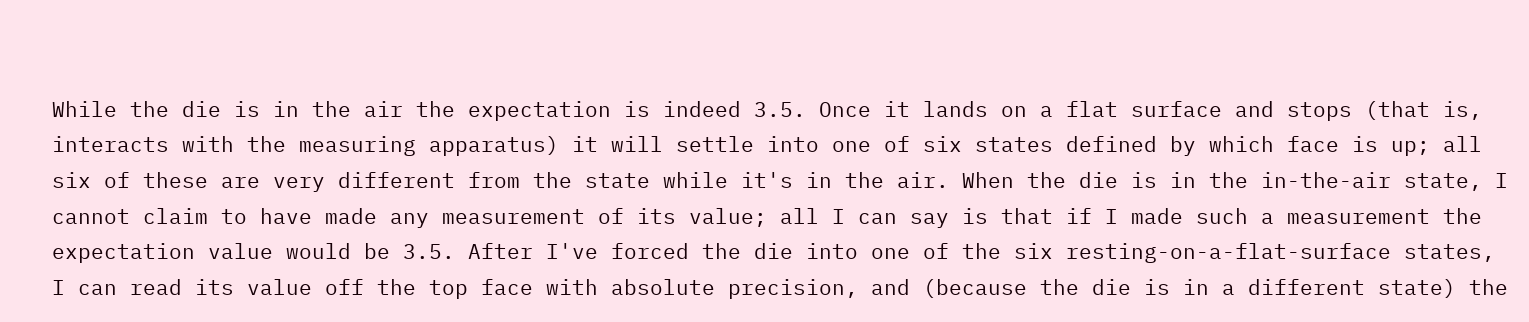While the die is in the air the expectation is indeed 3.5. Once it lands on a flat surface and stops (that is, interacts with the measuring apparatus) it will settle into one of six states defined by which face is up; all six of these are very different from the state while it's in the air. When the die is in the in-the-air state, I cannot claim to have made any measurement of its value; all I can say is that if I made such a measurement the expectation value would be 3.5. After I've forced the die into one of the six resting-on-a-flat-surface states, I can read its value off the top face with absolute precision, and (because the die is in a different state) the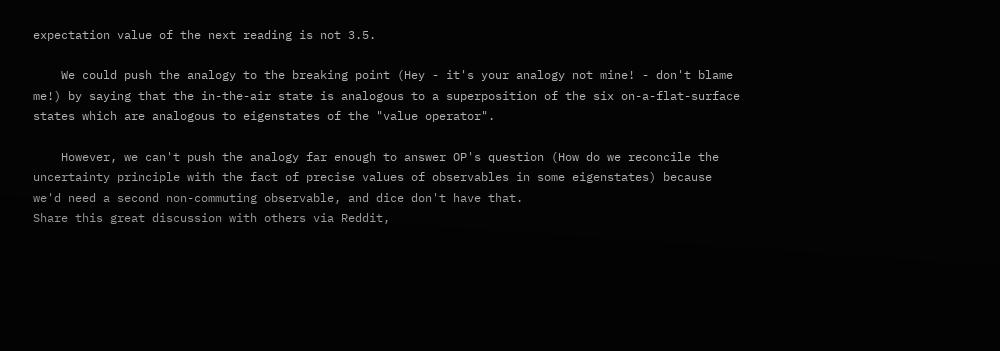expectation value of the next reading is not 3.5.

    We could push the analogy to the breaking point (Hey - it's your analogy not mine! - don't blame me!) by saying that the in-the-air state is analogous to a superposition of the six on-a-flat-surface states which are analogous to eigenstates of the "value operator".

    However, we can't push the analogy far enough to answer OP's question (How do we reconcile the uncertainty principle with the fact of precise values of observables in some eigenstates) because we'd need a second non-commuting observable, and dice don't have that.
Share this great discussion with others via Reddit,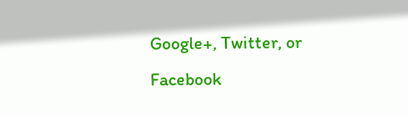Google+, Twitter, or Facebook